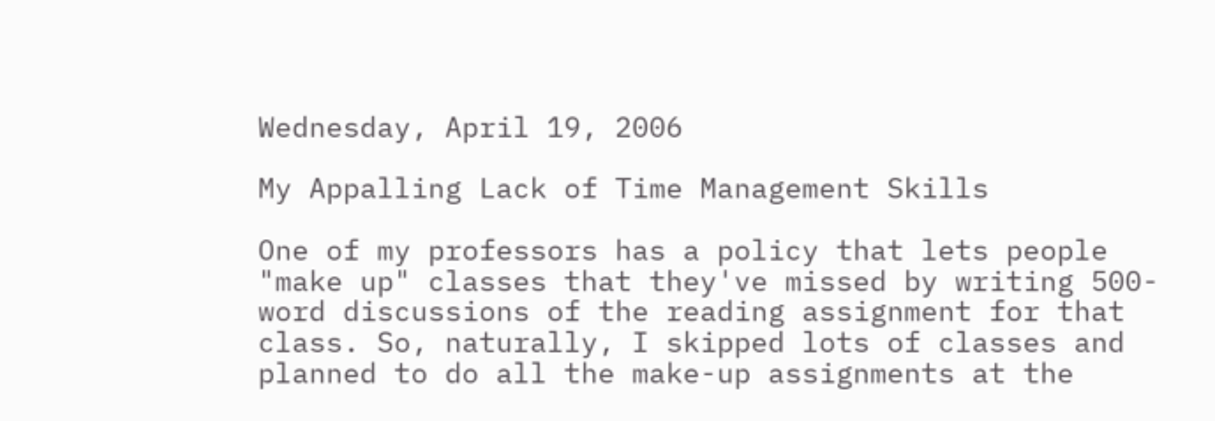Wednesday, April 19, 2006

My Appalling Lack of Time Management Skills

One of my professors has a policy that lets people "make up" classes that they've missed by writing 500-word discussions of the reading assignment for that class. So, naturally, I skipped lots of classes and planned to do all the make-up assignments at the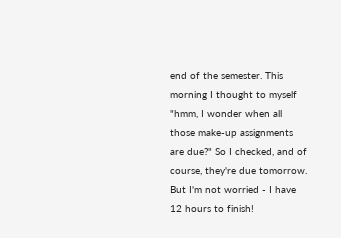end of the semester. This morning I thought to myself "hmm, I wonder when all those make-up assignments are due?" So I checked, and of course, they're due tomorrow. But I'm not worried - I have 12 hours to finish!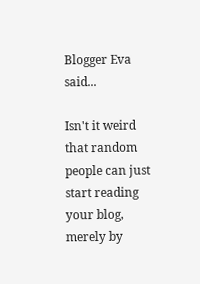Blogger Eva said...

Isn't it weird that random people can just start reading your blog, merely by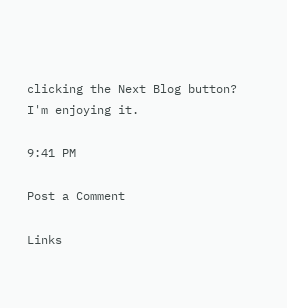clicking the Next Blog button? I'm enjoying it.

9:41 PM

Post a Comment

Links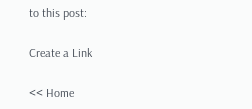to this post:

Create a Link

<< Home